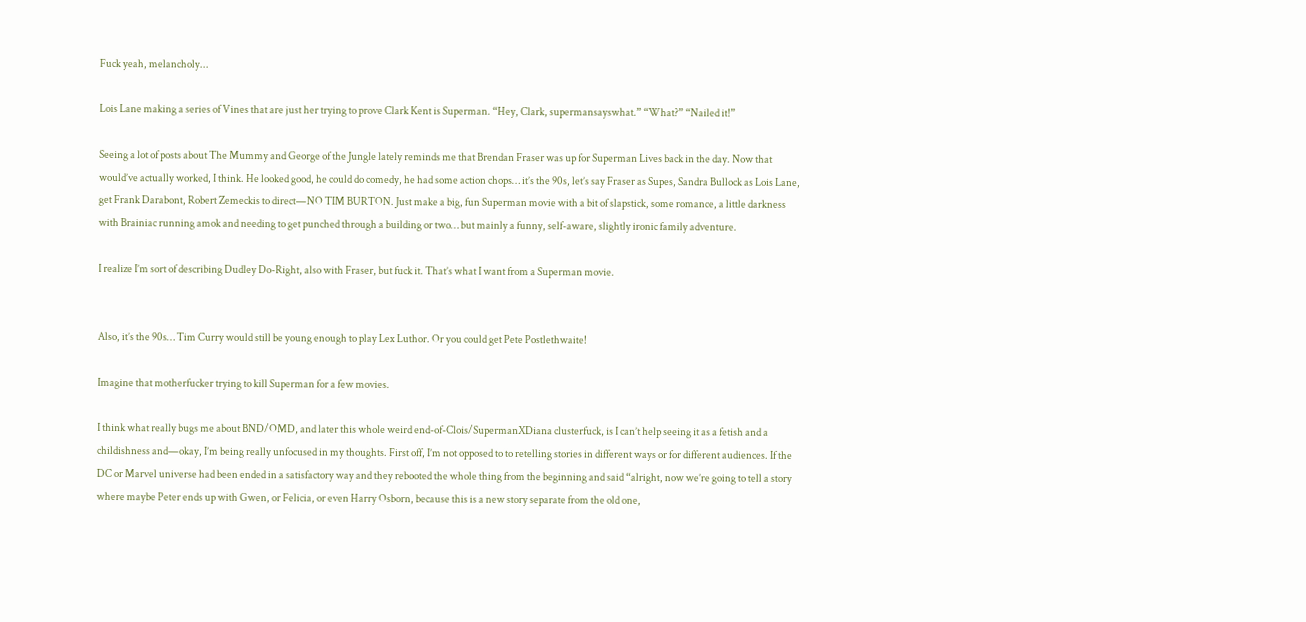Fuck yeah, melancholy...

Lois Lane making a series of Vines that are just her trying to prove Clark Kent is Superman. “Hey, Clark, supermansayswhat.” “What?” “Nailed it!”

Seeing a lot of posts about The Mummy and George of the Jungle lately reminds me that Brendan Fraser was up for Superman Lives back in the day. Now that would’ve actually worked, I think. He looked good, he could do comedy, he had some action chops… it’s the 90s, let’s say Fraser as Supes, Sandra Bullock as Lois Lane, get Frank Darabont, Robert Zemeckis to direct—NO TIM BURTON. Just make a big, fun Superman movie with a bit of slapstick, some romance, a little darkness with Brainiac running amok and needing to get punched through a building or two… but mainly a funny, self-aware, slightly ironic family adventure.

I realize I’m sort of describing Dudley Do-Right, also with Fraser, but fuck it. That’s what I want from a Superman movie.


Also, it’s the 90s… Tim Curry would still be young enough to play Lex Luthor. Or you could get Pete Postlethwaite!

Imagine that motherfucker trying to kill Superman for a few movies.

I think what really bugs me about BND/OMD, and later this whole weird end-of-Clois/SupermanXDiana clusterfuck, is I can’t help seeing it as a fetish and a childishness and—okay, I’m being really unfocused in my thoughts. First off, I’m not opposed to to retelling stories in different ways or for different audiences. If the DC or Marvel universe had been ended in a satisfactory way and they rebooted the whole thing from the beginning and said “alright, now we’re going to tell a story where maybe Peter ends up with Gwen, or Felicia, or even Harry Osborn, because this is a new story separate from the old one,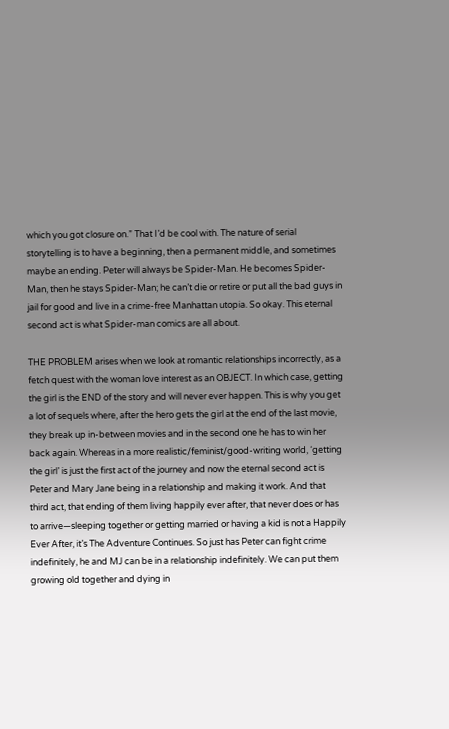which you got closure on.” That I’d be cool with. The nature of serial storytelling is to have a beginning, then a permanent middle, and sometimes maybe an ending. Peter will always be Spider-Man. He becomes Spider-Man, then he stays Spider-Man; he can’t die or retire or put all the bad guys in jail for good and live in a crime-free Manhattan utopia. So okay. This eternal second act is what Spider-man comics are all about.

THE PROBLEM arises when we look at romantic relationships incorrectly, as a fetch quest with the woman love interest as an OBJECT. In which case, getting the girl is the END of the story and will never ever happen. This is why you get a lot of sequels where, after the hero gets the girl at the end of the last movie, they break up in-between movies and in the second one he has to win her back again. Whereas in a more realistic/feminist/good-writing world, ‘getting the girl’ is just the first act of the journey and now the eternal second act is Peter and Mary Jane being in a relationship and making it work. And that third act, that ending of them living happily ever after, that never does or has to arrive—sleeping together or getting married or having a kid is not a Happily Ever After, it’s The Adventure Continues. So just has Peter can fight crime indefinitely, he and MJ can be in a relationship indefinitely. We can put them growing old together and dying in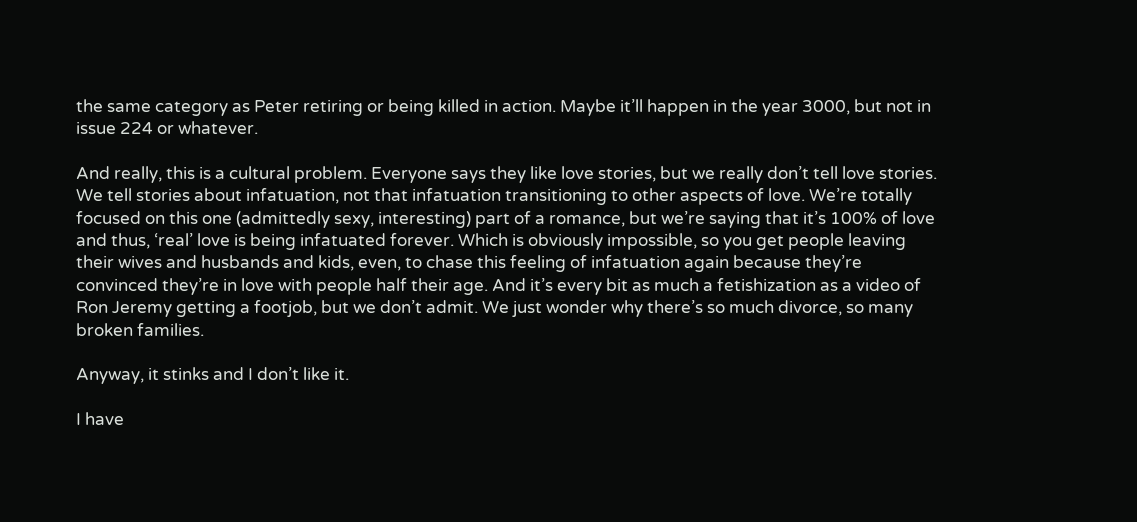the same category as Peter retiring or being killed in action. Maybe it’ll happen in the year 3000, but not in issue 224 or whatever.

And really, this is a cultural problem. Everyone says they like love stories, but we really don’t tell love stories. We tell stories about infatuation, not that infatuation transitioning to other aspects of love. We’re totally focused on this one (admittedly sexy, interesting) part of a romance, but we’re saying that it’s 100% of love and thus, ‘real’ love is being infatuated forever. Which is obviously impossible, so you get people leaving their wives and husbands and kids, even, to chase this feeling of infatuation again because they’re convinced they’re in love with people half their age. And it’s every bit as much a fetishization as a video of Ron Jeremy getting a footjob, but we don’t admit. We just wonder why there’s so much divorce, so many broken families.

Anyway, it stinks and I don’t like it.

I have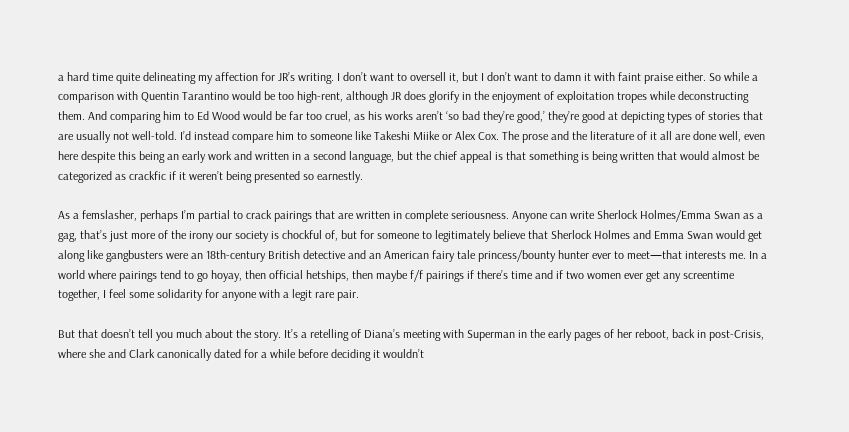a hard time quite delineating my affection for JR’s writing. I don’t want to oversell it, but I don’t want to damn it with faint praise either. So while a comparison with Quentin Tarantino would be too high-rent, although JR does glorify in the enjoyment of exploitation tropes while deconstructing them. And comparing him to Ed Wood would be far too cruel, as his works aren’t ‘so bad they’re good,’ they’re good at depicting types of stories that are usually not well-told. I’d instead compare him to someone like Takeshi Miike or Alex Cox. The prose and the literature of it all are done well, even here despite this being an early work and written in a second language, but the chief appeal is that something is being written that would almost be categorized as crackfic if it weren’t being presented so earnestly.

As a femslasher, perhaps I’m partial to crack pairings that are written in complete seriousness. Anyone can write Sherlock Holmes/Emma Swan as a gag, that’s just more of the irony our society is chockful of, but for someone to legitimately believe that Sherlock Holmes and Emma Swan would get along like gangbusters were an 18th-century British detective and an American fairy tale princess/bounty hunter ever to meet—that interests me. In a world where pairings tend to go hoyay, then official hetships, then maybe f/f pairings if there’s time and if two women ever get any screentime together, I feel some solidarity for anyone with a legit rare pair.

But that doesn’t tell you much about the story. It’s a retelling of Diana’s meeting with Superman in the early pages of her reboot, back in post-Crisis, where she and Clark canonically dated for a while before deciding it wouldn’t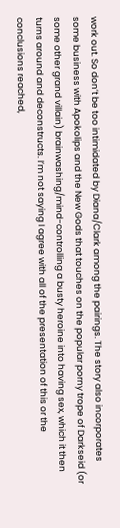work out. So don’t be too intimidated by Diana/Clark among the pairings. The story also incorporates some business with Apokolips and the New Gods that touches on the popular porny trope of Darkseid (or some other grand villain) brainwashing/mind-controlling a busty heroine into having sex, which it then turns around and deconstructs. I’m not saying I agree with all of the presentation of this or the conclusions reached,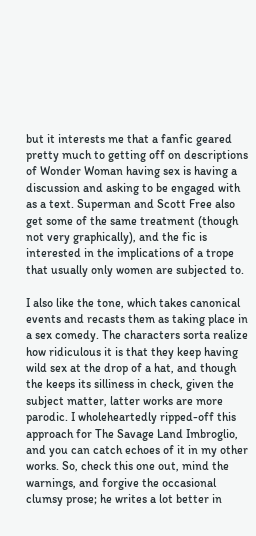but it interests me that a fanfic geared pretty much to getting off on descriptions of Wonder Woman having sex is having a discussion and asking to be engaged with as a text. Superman and Scott Free also get some of the same treatment (though not very graphically), and the fic is interested in the implications of a trope that usually only women are subjected to.

I also like the tone, which takes canonical events and recasts them as taking place in a sex comedy. The characters sorta realize how ridiculous it is that they keep having wild sex at the drop of a hat, and though the keeps its silliness in check, given the subject matter, latter works are more parodic. I wholeheartedly ripped-off this approach for The Savage Land Imbroglio, and you can catch echoes of it in my other works. So, check this one out, mind the warnings, and forgive the occasional clumsy prose; he writes a lot better in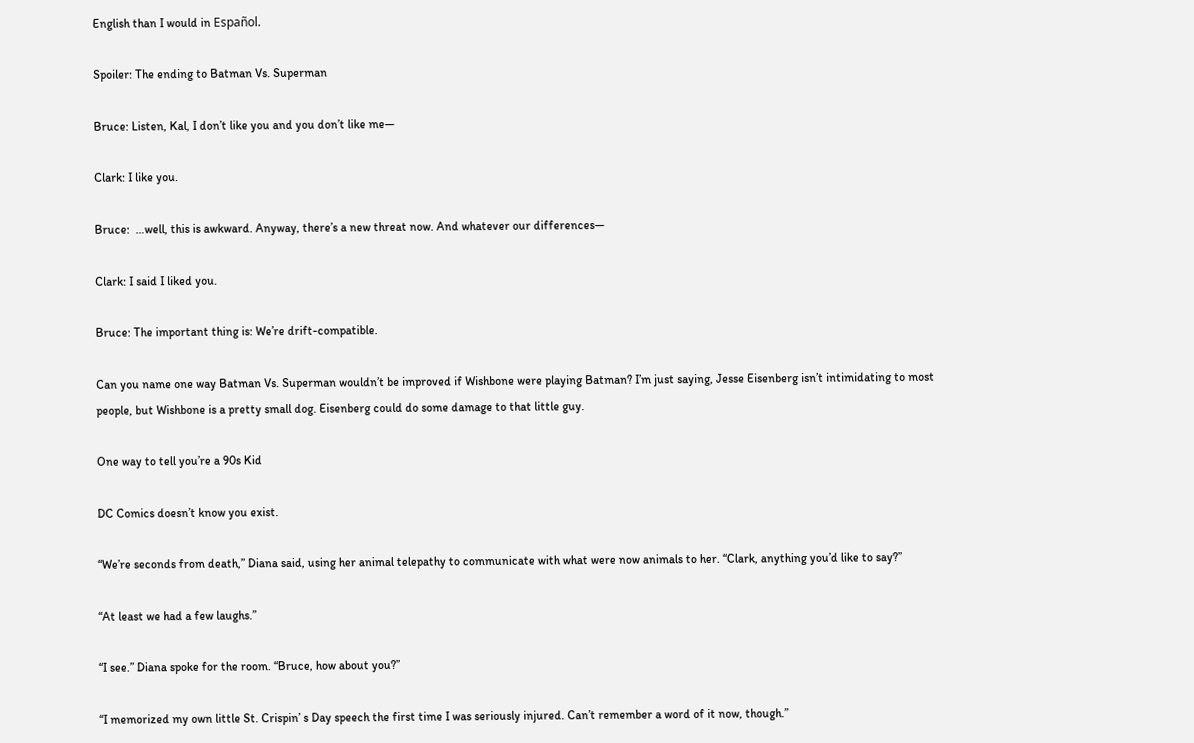English than I would in Español.

Spoiler: The ending to Batman Vs. Superman

Bruce: Listen, Kal, I don’t like you and you don’t like me—

Clark: I like you.

Bruce:  …well, this is awkward. Anyway, there’s a new threat now. And whatever our differences—

Clark: I said I liked you.

Bruce: The important thing is: We’re drift-compatible.

Can you name one way Batman Vs. Superman wouldn’t be improved if Wishbone were playing Batman? I’m just saying, Jesse Eisenberg isn’t intimidating to most people, but Wishbone is a pretty small dog. Eisenberg could do some damage to that little guy.

One way to tell you’re a 90s Kid

DC Comics doesn’t know you exist.

“We’re seconds from death,” Diana said, using her animal telepathy to communicate with what were now animals to her. “Clark, anything you’d like to say?”

“At least we had a few laughs.”

“I see.” Diana spoke for the room. “Bruce, how about you?”

“I memorized my own little St. Crispin’ s Day speech the first time I was seriously injured. Can’t remember a word of it now, though.”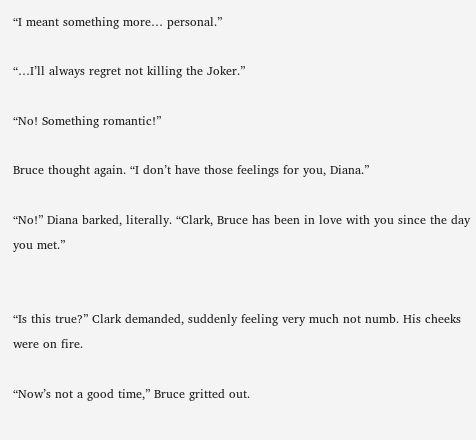“I meant something more… personal.”

“…I’ll always regret not killing the Joker.”

“No! Something romantic!”

Bruce thought again. “I don’t have those feelings for you, Diana.”

“No!” Diana barked, literally. “Clark, Bruce has been in love with you since the day you met.”


“Is this true?” Clark demanded, suddenly feeling very much not numb. His cheeks were on fire.

“Now’s not a good time,” Bruce gritted out.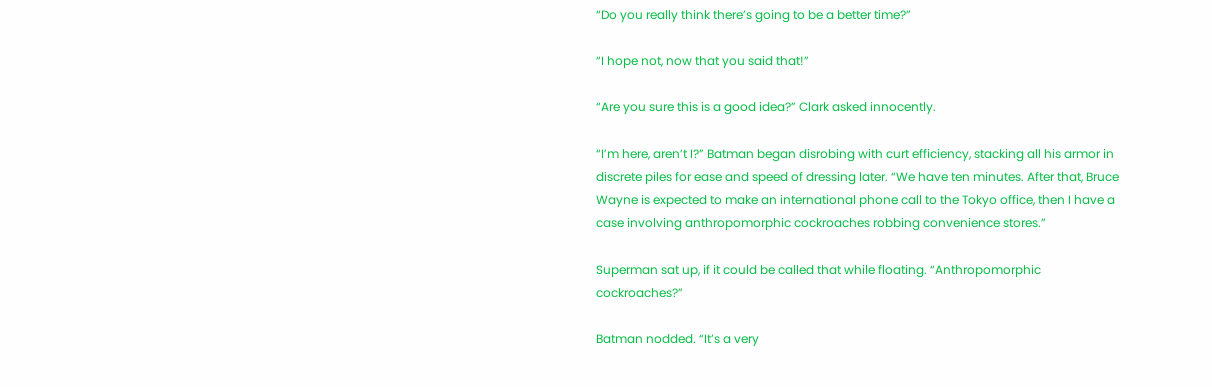“Do you really think there’s going to be a better time?”

“I hope not, now that you said that!”

“Are you sure this is a good idea?” Clark asked innocently.

“I’m here, aren’t I?” Batman began disrobing with curt efficiency, stacking all his armor in discrete piles for ease and speed of dressing later. “We have ten minutes. After that, Bruce Wayne is expected to make an international phone call to the Tokyo office, then I have a case involving anthropomorphic cockroaches robbing convenience stores.”

Superman sat up, if it could be called that while floating. “Anthropomorphic cockroaches?”

Batman nodded. “It’s a very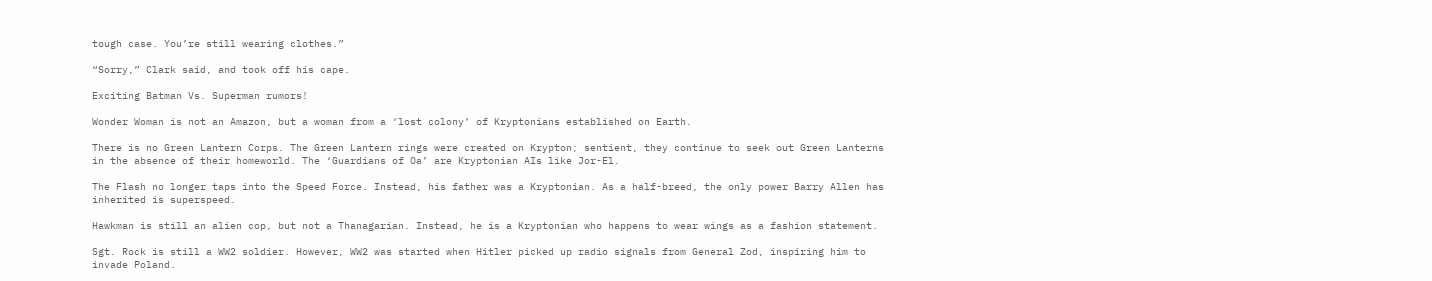tough case. You’re still wearing clothes.”

“Sorry,” Clark said, and took off his cape.

Exciting Batman Vs. Superman rumors!

Wonder Woman is not an Amazon, but a woman from a ‘lost colony’ of Kryptonians established on Earth.

There is no Green Lantern Corps. The Green Lantern rings were created on Krypton; sentient, they continue to seek out Green Lanterns in the absence of their homeworld. The ‘Guardians of Oa’ are Kryptonian AIs like Jor-El.

The Flash no longer taps into the Speed Force. Instead, his father was a Kryptonian. As a half-breed, the only power Barry Allen has inherited is superspeed.

Hawkman is still an alien cop, but not a Thanagarian. Instead, he is a Kryptonian who happens to wear wings as a fashion statement.

Sgt. Rock is still a WW2 soldier. However, WW2 was started when Hitler picked up radio signals from General Zod, inspiring him to invade Poland.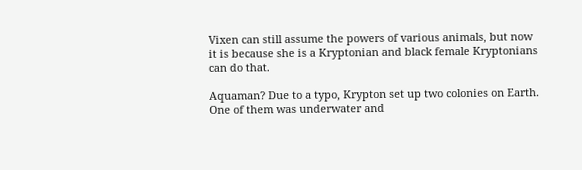Vixen can still assume the powers of various animals, but now it is because she is a Kryptonian and black female Kryptonians can do that.

Aquaman? Due to a typo, Krypton set up two colonies on Earth. One of them was underwater and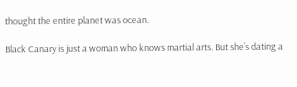thought the entire planet was ocean.

Black Canary is just a woman who knows martial arts. But she’s dating a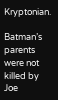Kryptonian.

Batman’s parents were not killed by Joe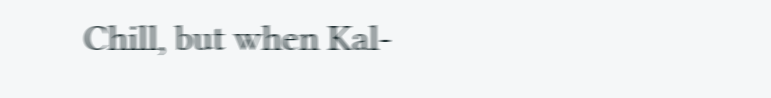Chill, but when Kal-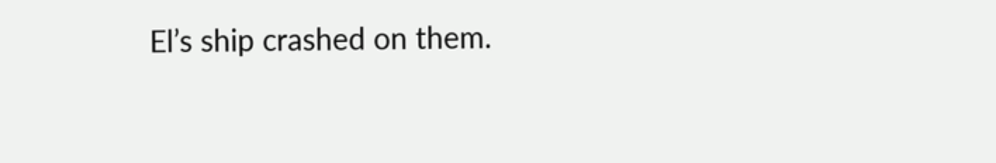El’s ship crashed on them.